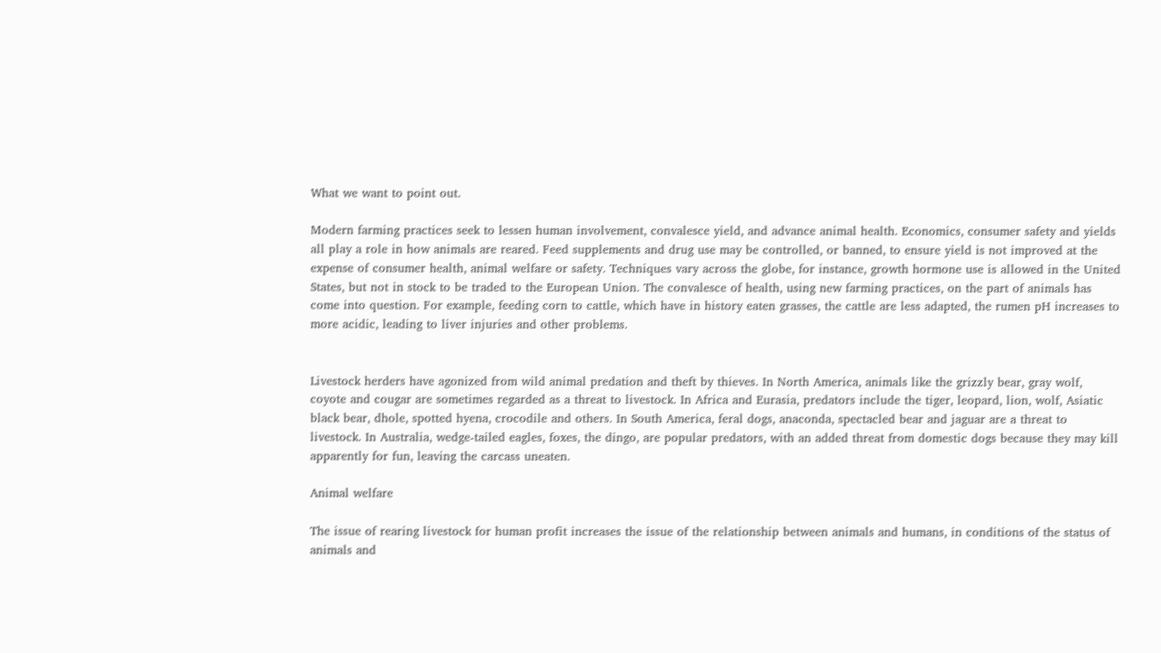What we want to point out.

Modern farming practices seek to lessen human involvement, convalesce yield, and advance animal health. Economics, consumer safety and yields all play a role in how animals are reared. Feed supplements and drug use may be controlled, or banned, to ensure yield is not improved at the expense of consumer health, animal welfare or safety. Techniques vary across the globe, for instance, growth hormone use is allowed in the United States, but not in stock to be traded to the European Union. The convalesce of health, using new farming practices, on the part of animals has come into question. For example, feeding corn to cattle, which have in history eaten grasses, the cattle are less adapted, the rumen pH increases to more acidic, leading to liver injuries and other problems.


Livestock herders have agonized from wild animal predation and theft by thieves. In North America, animals like the grizzly bear, gray wolf, coyote and cougar are sometimes regarded as a threat to livestock. In Africa and Eurasia, predators include the tiger, leopard, lion, wolf, Asiatic black bear, dhole, spotted hyena, crocodile and others. In South America, feral dogs, anaconda, spectacled bear and jaguar are a threat to livestock. In Australia, wedge-tailed eagles, foxes, the dingo, are popular predators, with an added threat from domestic dogs because they may kill apparently for fun, leaving the carcass uneaten.

Animal welfare

The issue of rearing livestock for human profit increases the issue of the relationship between animals and humans, in conditions of the status of animals and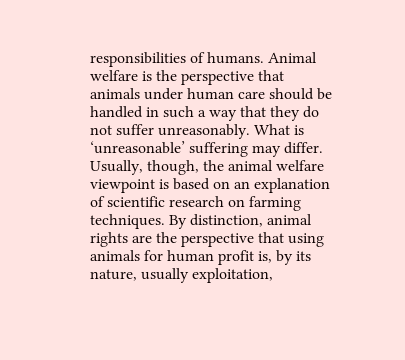responsibilities of humans. Animal welfare is the perspective that animals under human care should be handled in such a way that they do not suffer unreasonably. What is ‘unreasonable’ suffering may differ. Usually, though, the animal welfare viewpoint is based on an explanation of scientific research on farming techniques. By distinction, animal rights are the perspective that using animals for human profit is, by its nature, usually exploitation,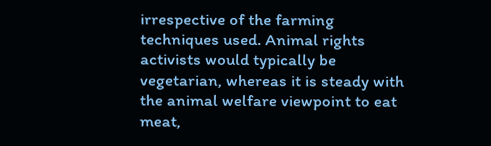irrespective of the farming techniques used. Animal rights activists would typically be vegetarian, whereas it is steady with the animal welfare viewpoint to eat meat,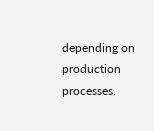depending on production processes.